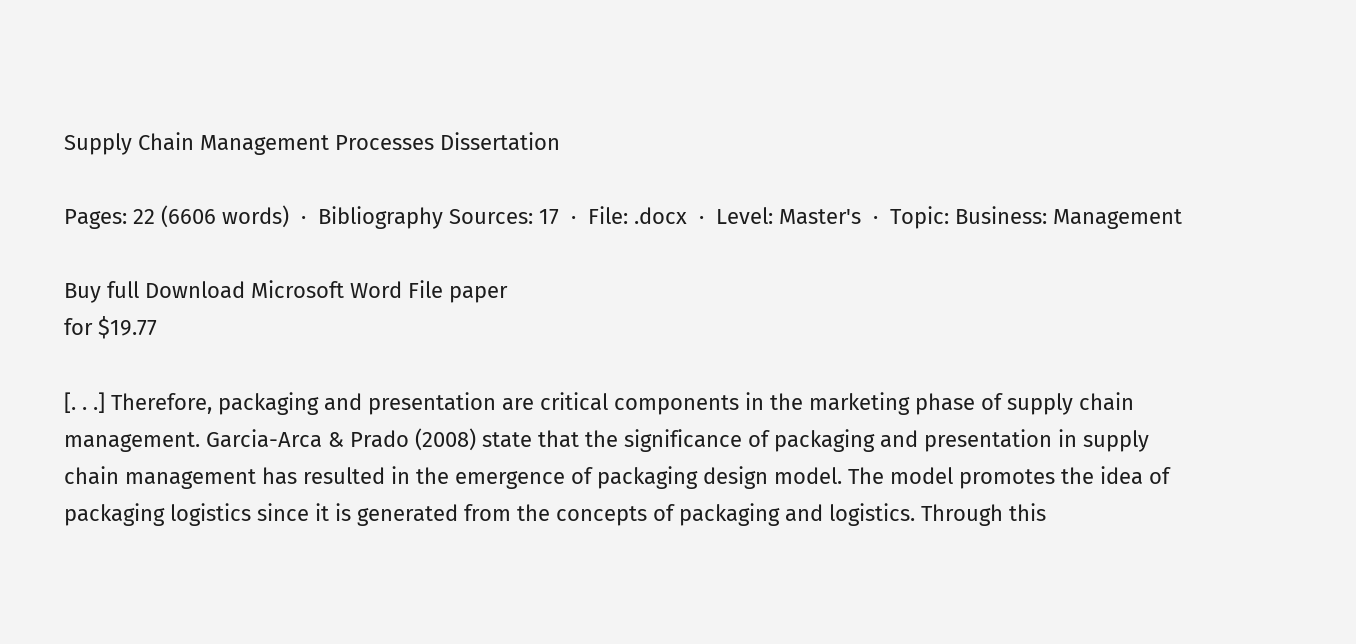Supply Chain Management Processes Dissertation

Pages: 22 (6606 words)  ·  Bibliography Sources: 17  ·  File: .docx  ·  Level: Master's  ·  Topic: Business: Management

Buy full Download Microsoft Word File paper
for $19.77

[. . .] Therefore, packaging and presentation are critical components in the marketing phase of supply chain management. Garcia-Arca & Prado (2008) state that the significance of packaging and presentation in supply chain management has resulted in the emergence of packaging design model. The model promotes the idea of packaging logistics since it is generated from the concepts of packaging and logistics. Through this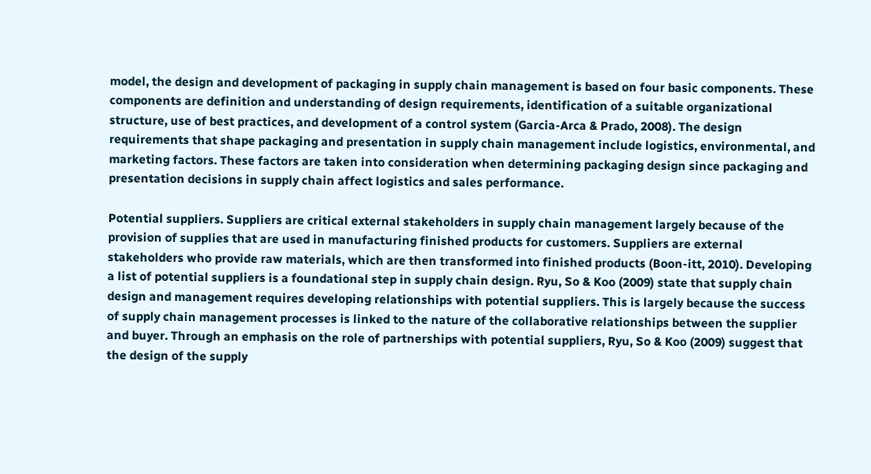model, the design and development of packaging in supply chain management is based on four basic components. These components are definition and understanding of design requirements, identification of a suitable organizational structure, use of best practices, and development of a control system (Garcia-Arca & Prado, 2008). The design requirements that shape packaging and presentation in supply chain management include logistics, environmental, and marketing factors. These factors are taken into consideration when determining packaging design since packaging and presentation decisions in supply chain affect logistics and sales performance.

Potential suppliers. Suppliers are critical external stakeholders in supply chain management largely because of the provision of supplies that are used in manufacturing finished products for customers. Suppliers are external stakeholders who provide raw materials, which are then transformed into finished products (Boon-itt, 2010). Developing a list of potential suppliers is a foundational step in supply chain design. Ryu, So & Koo (2009) state that supply chain design and management requires developing relationships with potential suppliers. This is largely because the success of supply chain management processes is linked to the nature of the collaborative relationships between the supplier and buyer. Through an emphasis on the role of partnerships with potential suppliers, Ryu, So & Koo (2009) suggest that the design of the supply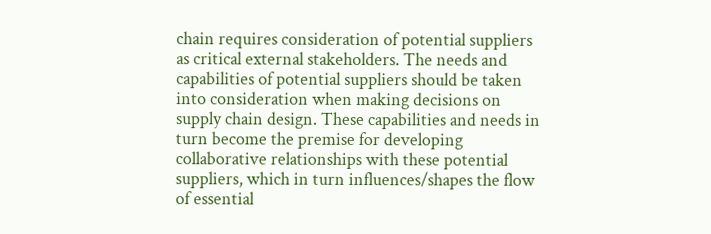chain requires consideration of potential suppliers as critical external stakeholders. The needs and capabilities of potential suppliers should be taken into consideration when making decisions on supply chain design. These capabilities and needs in turn become the premise for developing collaborative relationships with these potential suppliers, which in turn influences/shapes the flow of essential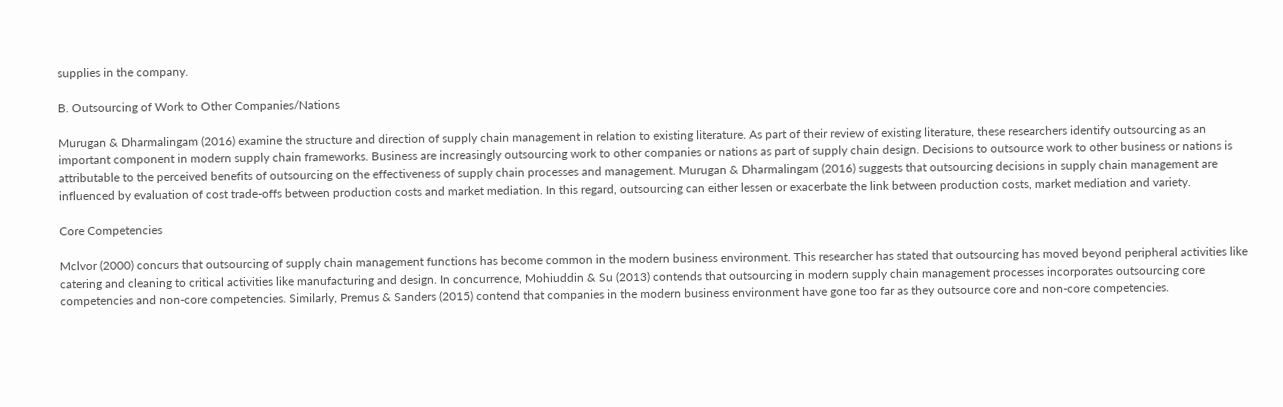supplies in the company.

B. Outsourcing of Work to Other Companies/Nations

Murugan & Dharmalingam (2016) examine the structure and direction of supply chain management in relation to existing literature. As part of their review of existing literature, these researchers identify outsourcing as an important component in modern supply chain frameworks. Business are increasingly outsourcing work to other companies or nations as part of supply chain design. Decisions to outsource work to other business or nations is attributable to the perceived benefits of outsourcing on the effectiveness of supply chain processes and management. Murugan & Dharmalingam (2016) suggests that outsourcing decisions in supply chain management are influenced by evaluation of cost trade-offs between production costs and market mediation. In this regard, outsourcing can either lessen or exacerbate the link between production costs, market mediation and variety.

Core Competencies

Mclvor (2000) concurs that outsourcing of supply chain management functions has become common in the modern business environment. This researcher has stated that outsourcing has moved beyond peripheral activities like catering and cleaning to critical activities like manufacturing and design. In concurrence, Mohiuddin & Su (2013) contends that outsourcing in modern supply chain management processes incorporates outsourcing core competencies and non-core competencies. Similarly, Premus & Sanders (2015) contend that companies in the modern business environment have gone too far as they outsource core and non-core competencies.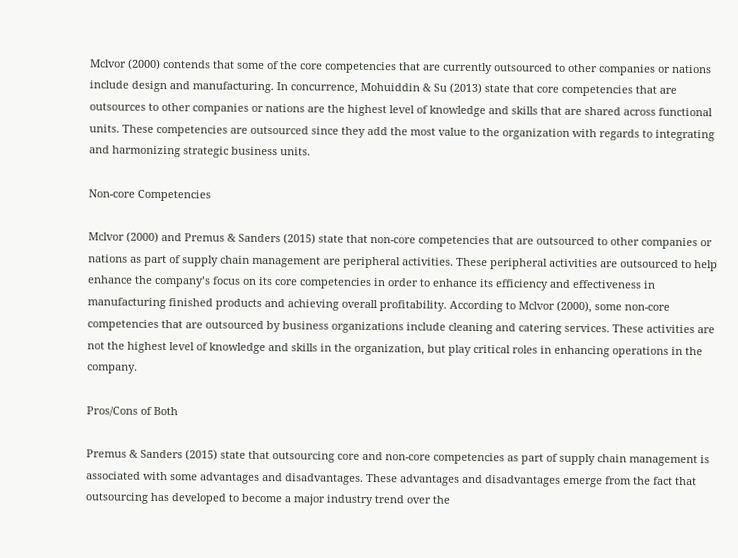Mclvor (2000) contends that some of the core competencies that are currently outsourced to other companies or nations include design and manufacturing. In concurrence, Mohuiddin & Su (2013) state that core competencies that are outsources to other companies or nations are the highest level of knowledge and skills that are shared across functional units. These competencies are outsourced since they add the most value to the organization with regards to integrating and harmonizing strategic business units.

Non-core Competencies

Mclvor (2000) and Premus & Sanders (2015) state that non-core competencies that are outsourced to other companies or nations as part of supply chain management are peripheral activities. These peripheral activities are outsourced to help enhance the company’s focus on its core competencies in order to enhance its efficiency and effectiveness in manufacturing finished products and achieving overall profitability. According to Mclvor (2000), some non-core competencies that are outsourced by business organizations include cleaning and catering services. These activities are not the highest level of knowledge and skills in the organization, but play critical roles in enhancing operations in the company.

Pros/Cons of Both

Premus & Sanders (2015) state that outsourcing core and non-core competencies as part of supply chain management is associated with some advantages and disadvantages. These advantages and disadvantages emerge from the fact that outsourcing has developed to become a major industry trend over the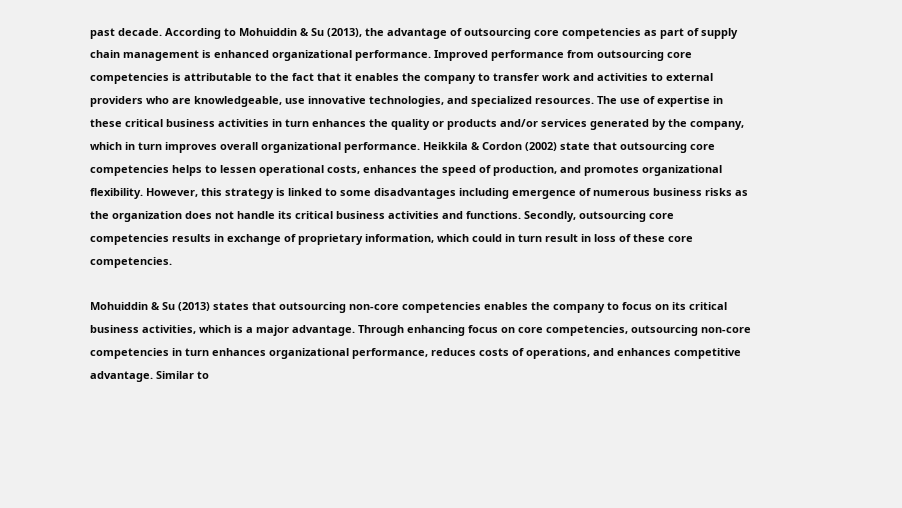past decade. According to Mohuiddin & Su (2013), the advantage of outsourcing core competencies as part of supply chain management is enhanced organizational performance. Improved performance from outsourcing core competencies is attributable to the fact that it enables the company to transfer work and activities to external providers who are knowledgeable, use innovative technologies, and specialized resources. The use of expertise in these critical business activities in turn enhances the quality or products and/or services generated by the company, which in turn improves overall organizational performance. Heikkila & Cordon (2002) state that outsourcing core competencies helps to lessen operational costs, enhances the speed of production, and promotes organizational flexibility. However, this strategy is linked to some disadvantages including emergence of numerous business risks as the organization does not handle its critical business activities and functions. Secondly, outsourcing core competencies results in exchange of proprietary information, which could in turn result in loss of these core competencies.

Mohuiddin & Su (2013) states that outsourcing non-core competencies enables the company to focus on its critical business activities, which is a major advantage. Through enhancing focus on core competencies, outsourcing non-core competencies in turn enhances organizational performance, reduces costs of operations, and enhances competitive advantage. Similar to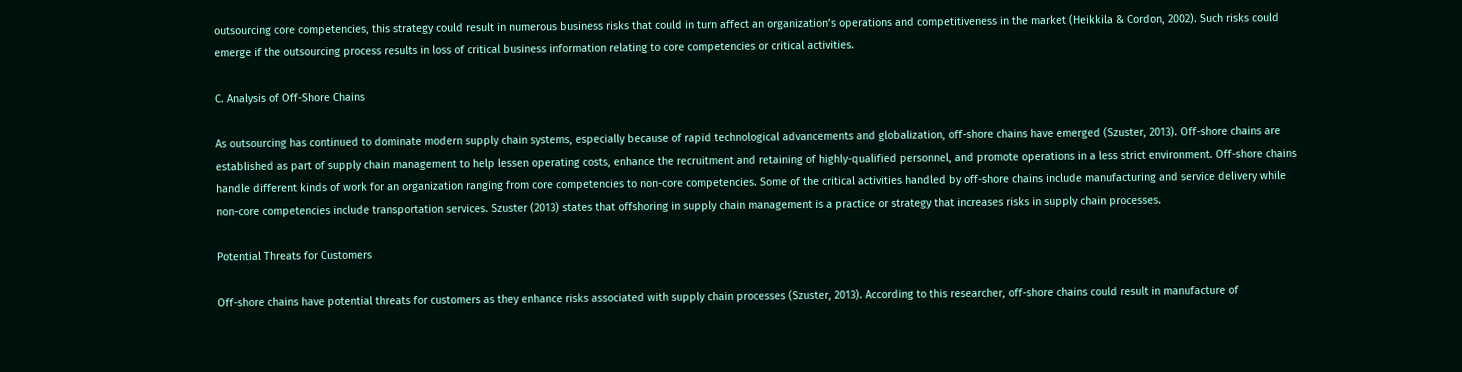outsourcing core competencies, this strategy could result in numerous business risks that could in turn affect an organization’s operations and competitiveness in the market (Heikkila & Cordon, 2002). Such risks could emerge if the outsourcing process results in loss of critical business information relating to core competencies or critical activities.

C. Analysis of Off-Shore Chains

As outsourcing has continued to dominate modern supply chain systems, especially because of rapid technological advancements and globalization, off-shore chains have emerged (Szuster, 2013). Off-shore chains are established as part of supply chain management to help lessen operating costs, enhance the recruitment and retaining of highly-qualified personnel, and promote operations in a less strict environment. Off-shore chains handle different kinds of work for an organization ranging from core competencies to non-core competencies. Some of the critical activities handled by off-shore chains include manufacturing and service delivery while non-core competencies include transportation services. Szuster (2013) states that offshoring in supply chain management is a practice or strategy that increases risks in supply chain processes.

Potential Threats for Customers

Off-shore chains have potential threats for customers as they enhance risks associated with supply chain processes (Szuster, 2013). According to this researcher, off-shore chains could result in manufacture of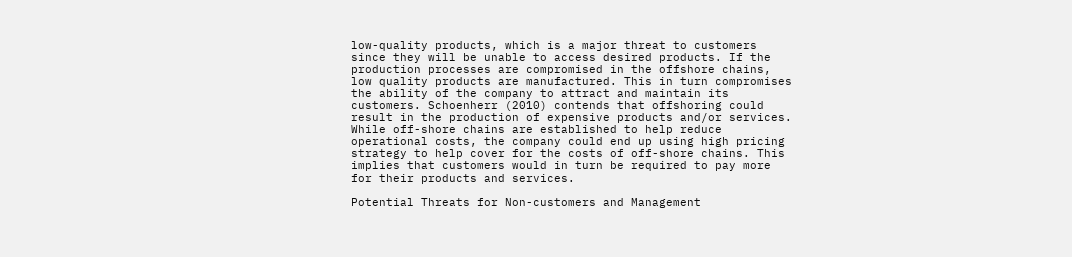low-quality products, which is a major threat to customers since they will be unable to access desired products. If the production processes are compromised in the offshore chains, low quality products are manufactured. This in turn compromises the ability of the company to attract and maintain its customers. Schoenherr (2010) contends that offshoring could result in the production of expensive products and/or services. While off-shore chains are established to help reduce operational costs, the company could end up using high pricing strategy to help cover for the costs of off-shore chains. This implies that customers would in turn be required to pay more for their products and services.

Potential Threats for Non-customers and Management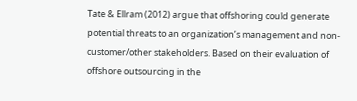Tate & Ellram (2012) argue that offshoring could generate potential threats to an organization’s management and non-customer/other stakeholders. Based on their evaluation of offshore outsourcing in the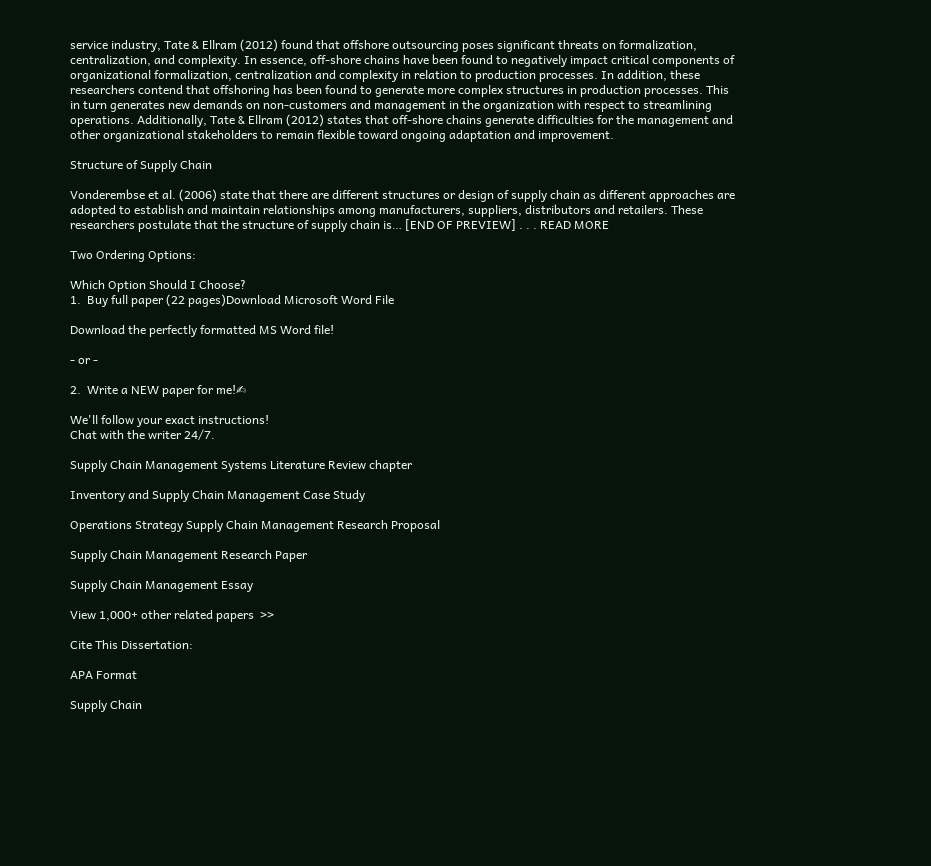service industry, Tate & Ellram (2012) found that offshore outsourcing poses significant threats on formalization, centralization, and complexity. In essence, off-shore chains have been found to negatively impact critical components of organizational formalization, centralization and complexity in relation to production processes. In addition, these researchers contend that offshoring has been found to generate more complex structures in production processes. This in turn generates new demands on non-customers and management in the organization with respect to streamlining operations. Additionally, Tate & Ellram (2012) states that off-shore chains generate difficulties for the management and other organizational stakeholders to remain flexible toward ongoing adaptation and improvement.

Structure of Supply Chain

Vonderembse et al. (2006) state that there are different structures or design of supply chain as different approaches are adopted to establish and maintain relationships among manufacturers, suppliers, distributors and retailers. These researchers postulate that the structure of supply chain is… [END OF PREVIEW] . . . READ MORE

Two Ordering Options:

Which Option Should I Choose?
1.  Buy full paper (22 pages)Download Microsoft Word File

Download the perfectly formatted MS Word file!

- or -

2.  Write a NEW paper for me!✍

We'll follow your exact instructions!
Chat with the writer 24/7.

Supply Chain Management Systems Literature Review chapter

Inventory and Supply Chain Management Case Study

Operations Strategy Supply Chain Management Research Proposal

Supply Chain Management Research Paper

Supply Chain Management Essay

View 1,000+ other related papers  >>

Cite This Dissertation:

APA Format

Supply Chain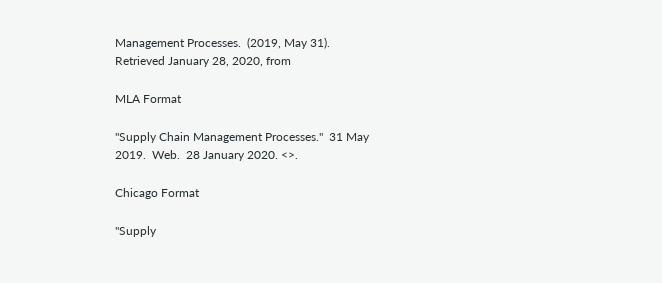Management Processes.  (2019, May 31).  Retrieved January 28, 2020, from

MLA Format

"Supply Chain Management Processes."  31 May 2019.  Web.  28 January 2020. <>.

Chicago Format

"Supply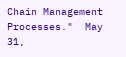Chain Management Processes."  May 31,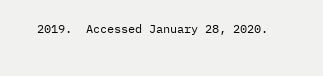2019.  Accessed January 28, 2020.